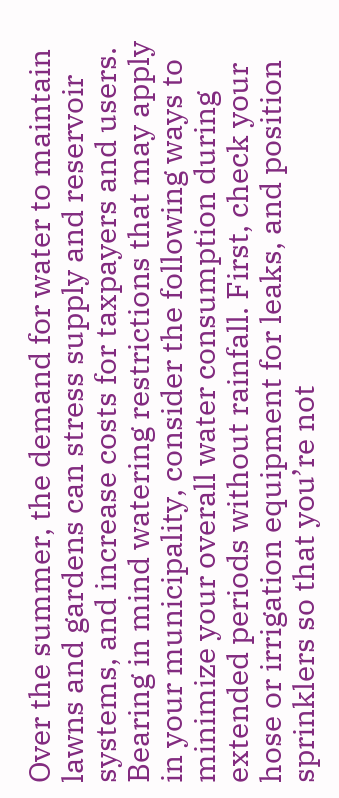Over the summer, the demand for water to maintain lawns and gardens can stress supply and reservoir systems, and increase costs for taxpayers and users. Bearing in mind watering restrictions that may apply in your municipality, consider the following ways to minimize your overall water consumption during extended periods without rainfall. First, check your hose or irrigation equipment for leaks, and position sprinklers so that you’re not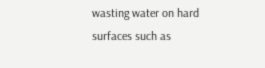wasting water on hard surfaces such as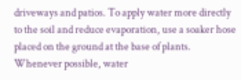driveways and patios. To apply water more directly to the soil and reduce evaporation, use a soaker hose placed on the ground at the base of plants. Whenever possible, water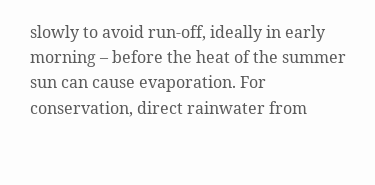slowly to avoid run-off, ideally in early morning – before the heat of the summer sun can cause evaporation. For conservation, direct rainwater from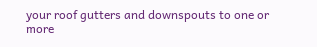your roof gutters and downspouts to one or more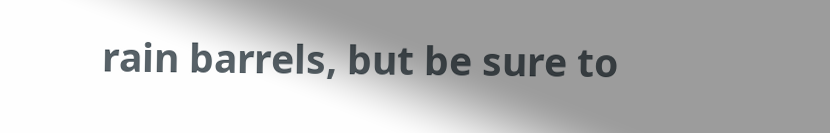rain barrels, but be sure to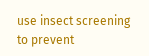use insect screening to prevent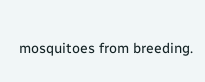mosquitoes from breeding.